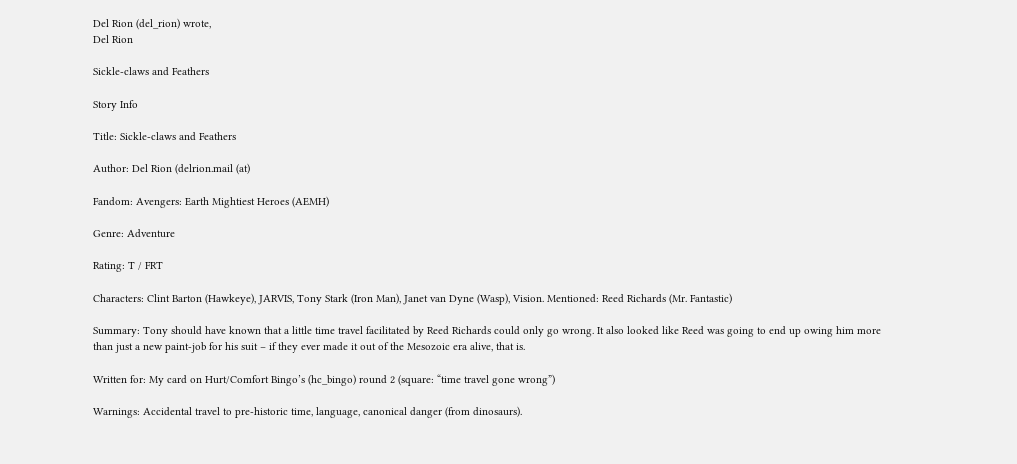Del Rion (del_rion) wrote,
Del Rion

Sickle-claws and Feathers

Story Info

Title: Sickle-claws and Feathers

Author: Del Rion (delrion.mail (at)

Fandom: Avengers: Earth Mightiest Heroes (AEMH)

Genre: Adventure

Rating: T / FRT

Characters: Clint Barton (Hawkeye), JARVIS, Tony Stark (Iron Man), Janet van Dyne (Wasp), Vision. Mentioned: Reed Richards (Mr. Fantastic)

Summary: Tony should have known that a little time travel facilitated by Reed Richards could only go wrong. It also looked like Reed was going to end up owing him more than just a new paint-job for his suit – if they ever made it out of the Mesozoic era alive, that is.

Written for: My card on Hurt/Comfort Bingo’s (hc_bingo) round 2 (square: “time travel gone wrong”)

Warnings: Accidental travel to pre-historic time, language, canonical danger (from dinosaurs).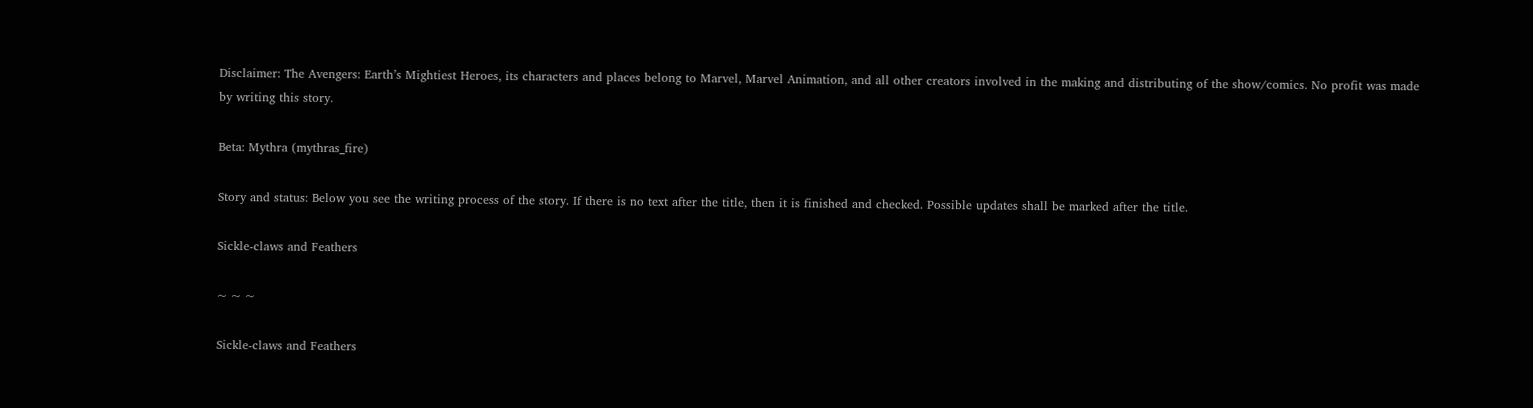Disclaimer: The Avengers: Earth’s Mightiest Heroes, its characters and places belong to Marvel, Marvel Animation, and all other creators involved in the making and distributing of the show/comics. No profit was made by writing this story.

Beta: Mythra (mythras_fire)

Story and status: Below you see the writing process of the story. If there is no text after the title, then it is finished and checked. Possible updates shall be marked after the title.

Sickle-claws and Feathers

~ ~ ~

Sickle-claws and Feathers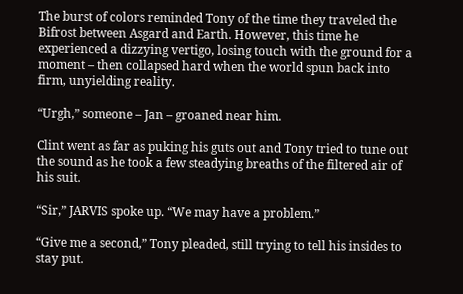The burst of colors reminded Tony of the time they traveled the Bifrost between Asgard and Earth. However, this time he experienced a dizzying vertigo, losing touch with the ground for a moment – then collapsed hard when the world spun back into firm, unyielding reality.

“Urgh,” someone – Jan – groaned near him.

Clint went as far as puking his guts out and Tony tried to tune out the sound as he took a few steadying breaths of the filtered air of his suit.

“Sir,” JARVIS spoke up. “We may have a problem.”

“Give me a second,” Tony pleaded, still trying to tell his insides to stay put.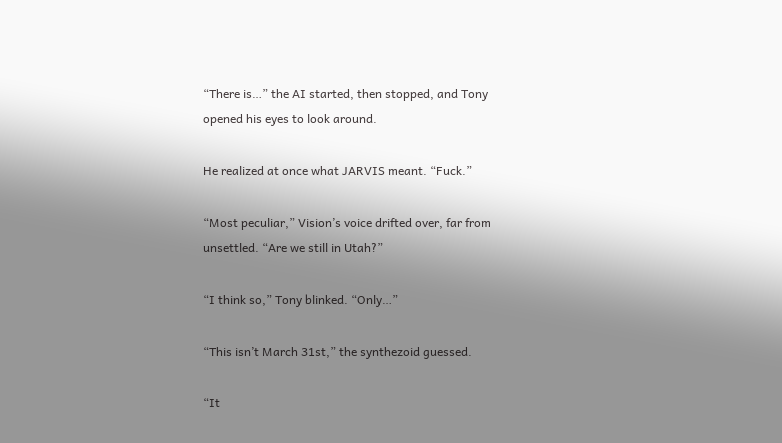“There is…” the AI started, then stopped, and Tony opened his eyes to look around.

He realized at once what JARVIS meant. “Fuck.”

“Most peculiar,” Vision’s voice drifted over, far from unsettled. “Are we still in Utah?”

“I think so,” Tony blinked. “Only…”

“This isn’t March 31st,” the synthezoid guessed.

“It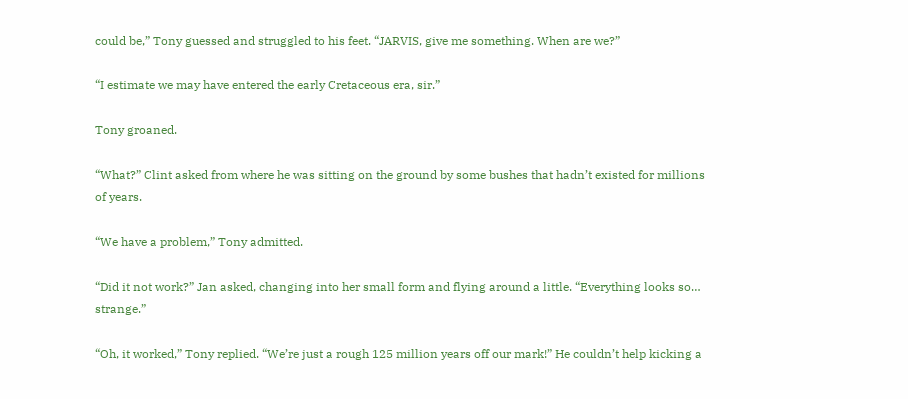could be,” Tony guessed and struggled to his feet. “JARVIS, give me something. When are we?”

“I estimate we may have entered the early Cretaceous era, sir.”

Tony groaned.

“What?” Clint asked from where he was sitting on the ground by some bushes that hadn’t existed for millions of years.

“We have a problem,” Tony admitted.

“Did it not work?” Jan asked, changing into her small form and flying around a little. “Everything looks so… strange.”

“Oh, it worked,” Tony replied. “We’re just a rough 125 million years off our mark!” He couldn’t help kicking a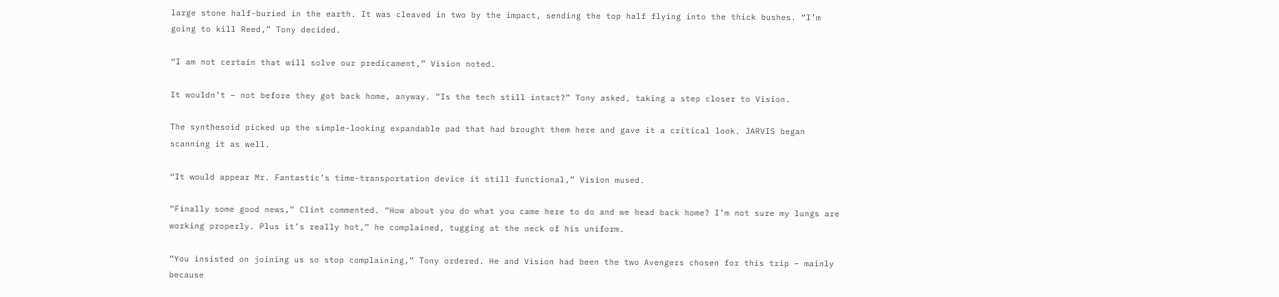large stone half-buried in the earth. It was cleaved in two by the impact, sending the top half flying into the thick bushes. “I’m going to kill Reed,” Tony decided.

“I am not certain that will solve our predicament,” Vision noted.

It wouldn’t – not before they got back home, anyway. “Is the tech still intact?” Tony asked, taking a step closer to Vision.

The synthesoid picked up the simple-looking expandable pad that had brought them here and gave it a critical look. JARVIS began scanning it as well.

“It would appear Mr. Fantastic’s time-transportation device it still functional,” Vision mused.

“Finally some good news,” Clint commented. “How about you do what you came here to do and we head back home? I’m not sure my lungs are working properly. Plus it’s really hot,” he complained, tugging at the neck of his uniform.

“You insisted on joining us so stop complaining,” Tony ordered. He and Vision had been the two Avengers chosen for this trip – mainly because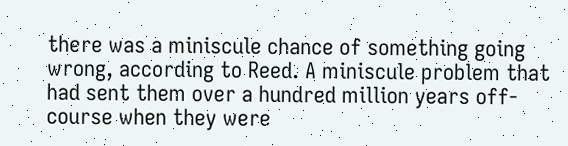there was a miniscule chance of something going wrong, according to Reed. A miniscule problem that had sent them over a hundred million years off-course when they were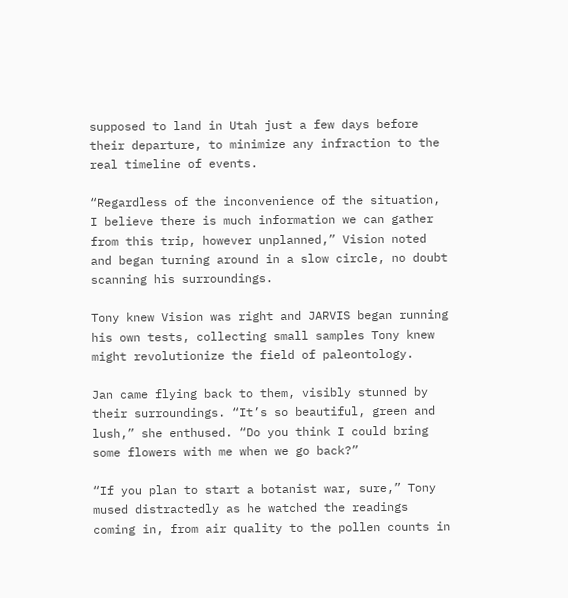supposed to land in Utah just a few days before their departure, to minimize any infraction to the real timeline of events.

“Regardless of the inconvenience of the situation, I believe there is much information we can gather from this trip, however unplanned,” Vision noted and began turning around in a slow circle, no doubt scanning his surroundings.

Tony knew Vision was right and JARVIS began running his own tests, collecting small samples Tony knew might revolutionize the field of paleontology.

Jan came flying back to them, visibly stunned by their surroundings. “It’s so beautiful, green and lush,” she enthused. “Do you think I could bring some flowers with me when we go back?”

“If you plan to start a botanist war, sure,” Tony mused distractedly as he watched the readings coming in, from air quality to the pollen counts in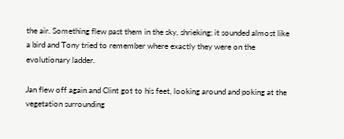the air. Something flew past them in the sky, shrieking; it sounded almost like a bird and Tony tried to remember where exactly they were on the evolutionary ladder.

Jan flew off again and Clint got to his feet, looking around and poking at the vegetation surrounding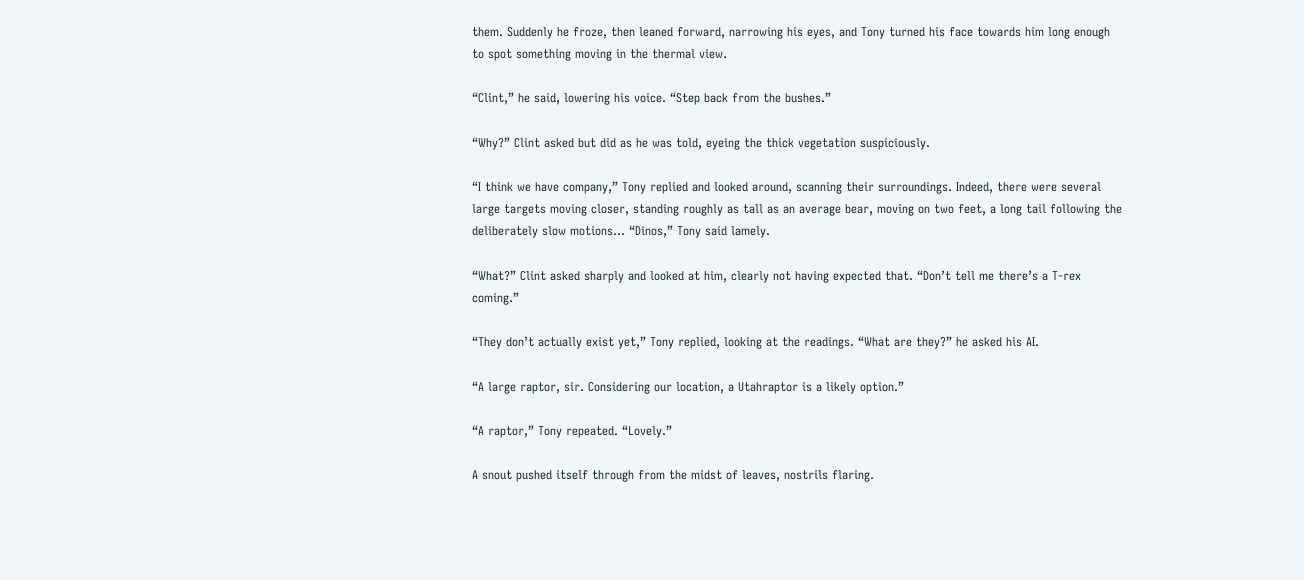them. Suddenly he froze, then leaned forward, narrowing his eyes, and Tony turned his face towards him long enough to spot something moving in the thermal view.

“Clint,” he said, lowering his voice. “Step back from the bushes.”

“Why?” Clint asked but did as he was told, eyeing the thick vegetation suspiciously.

“I think we have company,” Tony replied and looked around, scanning their surroundings. Indeed, there were several large targets moving closer, standing roughly as tall as an average bear, moving on two feet, a long tail following the deliberately slow motions… “Dinos,” Tony said lamely.

“What?” Clint asked sharply and looked at him, clearly not having expected that. “Don’t tell me there’s a T-rex coming.”

“They don’t actually exist yet,” Tony replied, looking at the readings. “What are they?” he asked his AI.

“A large raptor, sir. Considering our location, a Utahraptor is a likely option.”

“A raptor,” Tony repeated. “Lovely.”

A snout pushed itself through from the midst of leaves, nostrils flaring.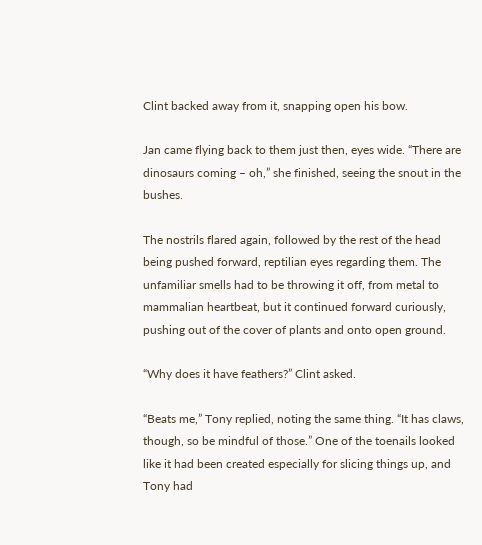Clint backed away from it, snapping open his bow.

Jan came flying back to them just then, eyes wide. “There are dinosaurs coming – oh,” she finished, seeing the snout in the bushes.

The nostrils flared again, followed by the rest of the head being pushed forward, reptilian eyes regarding them. The unfamiliar smells had to be throwing it off, from metal to mammalian heartbeat, but it continued forward curiously, pushing out of the cover of plants and onto open ground.

“Why does it have feathers?” Clint asked.

“Beats me,” Tony replied, noting the same thing. “It has claws, though, so be mindful of those.” One of the toenails looked like it had been created especially for slicing things up, and Tony had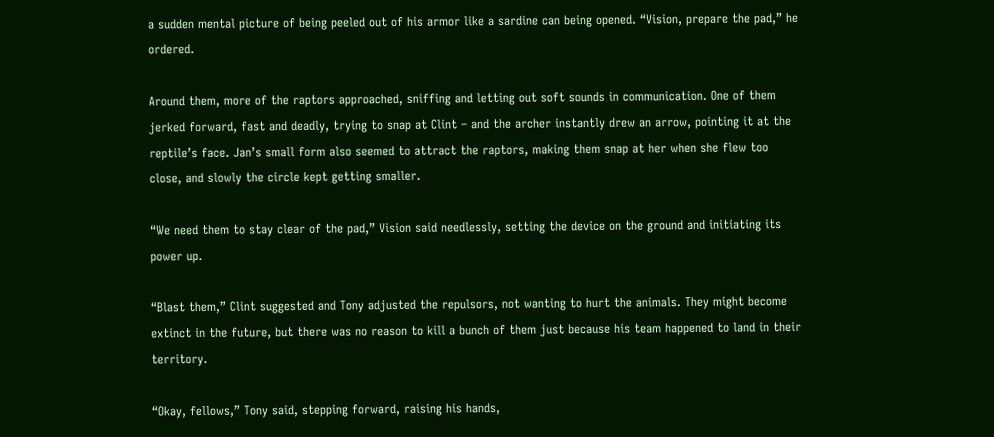a sudden mental picture of being peeled out of his armor like a sardine can being opened. “Vision, prepare the pad,” he ordered.

Around them, more of the raptors approached, sniffing and letting out soft sounds in communication. One of them jerked forward, fast and deadly, trying to snap at Clint – and the archer instantly drew an arrow, pointing it at the reptile’s face. Jan’s small form also seemed to attract the raptors, making them snap at her when she flew too close, and slowly the circle kept getting smaller.

“We need them to stay clear of the pad,” Vision said needlessly, setting the device on the ground and initiating its power up.

“Blast them,” Clint suggested and Tony adjusted the repulsors, not wanting to hurt the animals. They might become extinct in the future, but there was no reason to kill a bunch of them just because his team happened to land in their territory.

“Okay, fellows,” Tony said, stepping forward, raising his hands,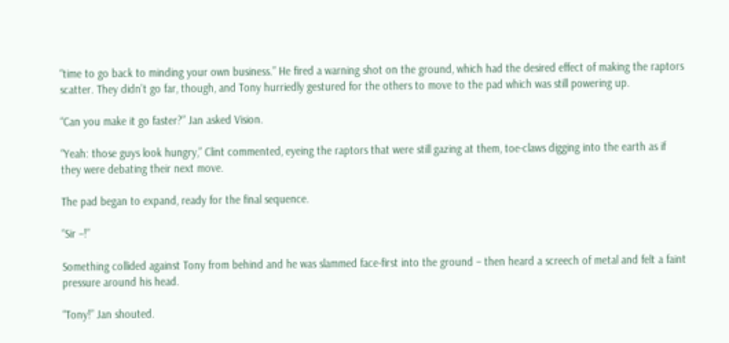“time to go back to minding your own business.” He fired a warning shot on the ground, which had the desired effect of making the raptors scatter. They didn’t go far, though, and Tony hurriedly gestured for the others to move to the pad which was still powering up.

“Can you make it go faster?” Jan asked Vision.

“Yeah: those guys look hungry,” Clint commented, eyeing the raptors that were still gazing at them, toe-claws digging into the earth as if they were debating their next move.

The pad began to expand, ready for the final sequence.

“Sir –!”

Something collided against Tony from behind and he was slammed face-first into the ground – then heard a screech of metal and felt a faint pressure around his head.

“Tony!” Jan shouted.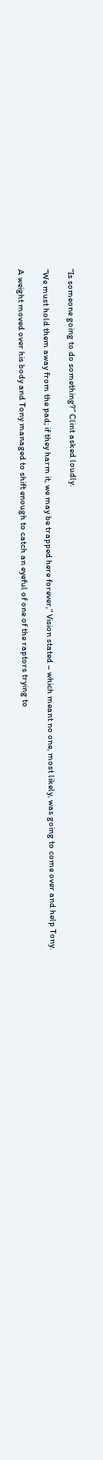“Is someone going to do something?” Clint asked loudly.

“We must hold them away from the pad; if they harm it, we may be trapped here forever,” Vision stated – which meant no one, most likely, was going to come over and help Tony.

A weight moved over his body and Tony managed to shift enough to catch an eyeful of one of the raptors trying to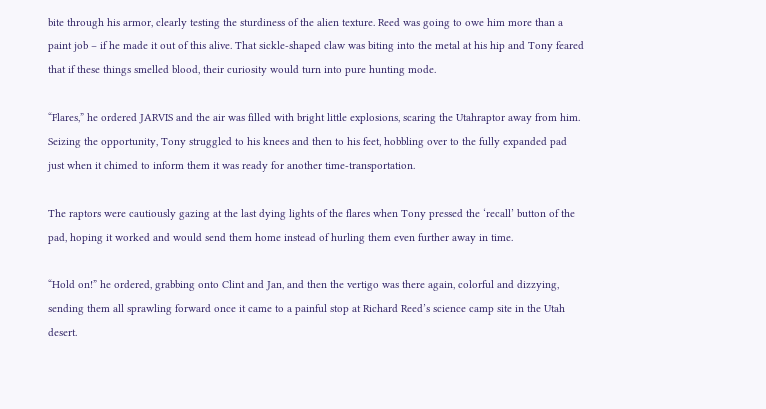bite through his armor, clearly testing the sturdiness of the alien texture. Reed was going to owe him more than a paint job – if he made it out of this alive. That sickle-shaped claw was biting into the metal at his hip and Tony feared that if these things smelled blood, their curiosity would turn into pure hunting mode.

“Flares,” he ordered JARVIS and the air was filled with bright little explosions, scaring the Utahraptor away from him. Seizing the opportunity, Tony struggled to his knees and then to his feet, hobbling over to the fully expanded pad just when it chimed to inform them it was ready for another time-transportation.

The raptors were cautiously gazing at the last dying lights of the flares when Tony pressed the ‘recall’ button of the pad, hoping it worked and would send them home instead of hurling them even further away in time.

“Hold on!” he ordered, grabbing onto Clint and Jan, and then the vertigo was there again, colorful and dizzying, sending them all sprawling forward once it came to a painful stop at Richard Reed’s science camp site in the Utah desert.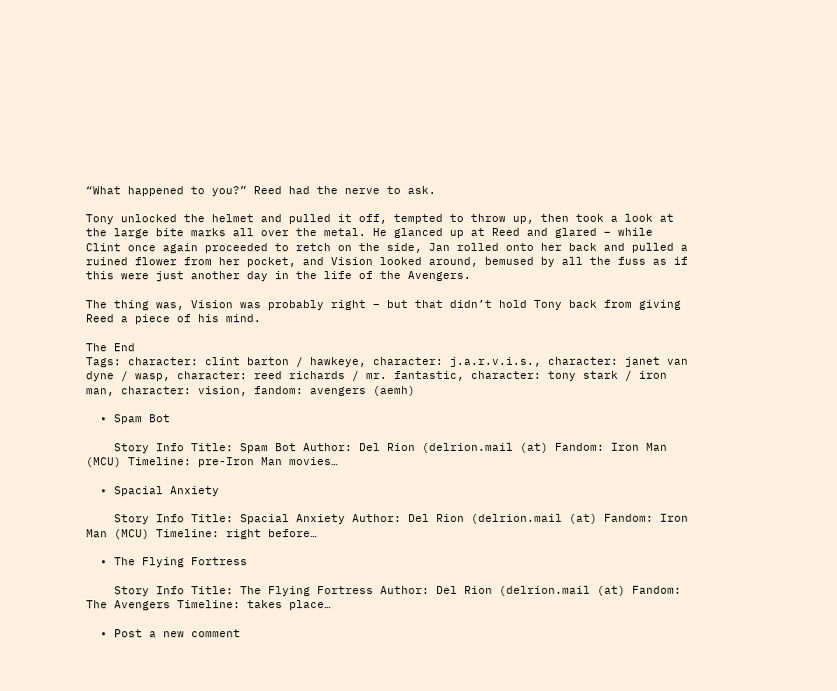“What happened to you?” Reed had the nerve to ask.

Tony unlocked the helmet and pulled it off, tempted to throw up, then took a look at the large bite marks all over the metal. He glanced up at Reed and glared – while Clint once again proceeded to retch on the side, Jan rolled onto her back and pulled a ruined flower from her pocket, and Vision looked around, bemused by all the fuss as if this were just another day in the life of the Avengers.

The thing was, Vision was probably right – but that didn’t hold Tony back from giving Reed a piece of his mind.

The End
Tags: character: clint barton / hawkeye, character: j.a.r.v.i.s., character: janet van dyne / wasp, character: reed richards / mr. fantastic, character: tony stark / iron man, character: vision, fandom: avengers (aemh)

  • Spam Bot

    Story Info Title: Spam Bot Author: Del Rion (delrion.mail (at) Fandom: Iron Man (MCU) Timeline: pre-Iron Man movies…

  • Spacial Anxiety

    Story Info Title: Spacial Anxiety Author: Del Rion (delrion.mail (at) Fandom: Iron Man (MCU) Timeline: right before…

  • The Flying Fortress

    Story Info Title: The Flying Fortress Author: Del Rion (delrion.mail (at) Fandom: The Avengers Timeline: takes place…

  • Post a new comment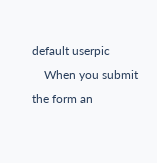default userpic
    When you submit the form an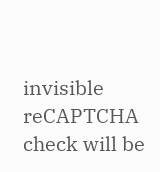invisible reCAPTCHA check will be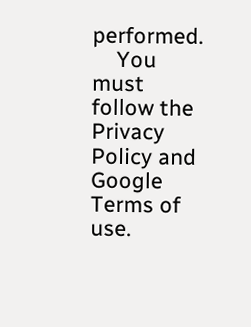performed.
    You must follow the Privacy Policy and Google Terms of use.